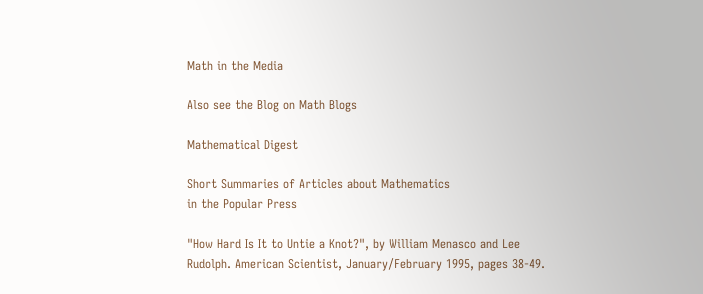Math in the Media

Also see the Blog on Math Blogs

Mathematical Digest

Short Summaries of Articles about Mathematics
in the Popular Press

"How Hard Is It to Untie a Knot?", by William Menasco and Lee Rudolph. American Scientist, January/February 1995, pages 38-49.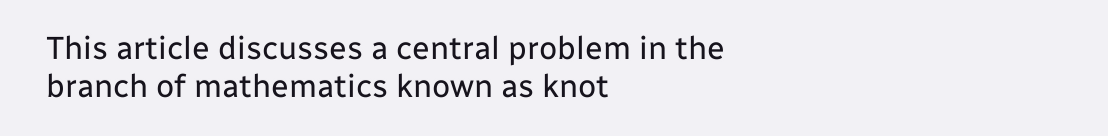This article discusses a central problem in the branch of mathematics known as knot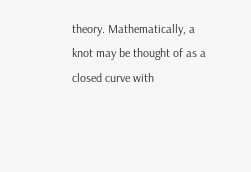theory. Mathematically, a knot may be thought of as a closed curve with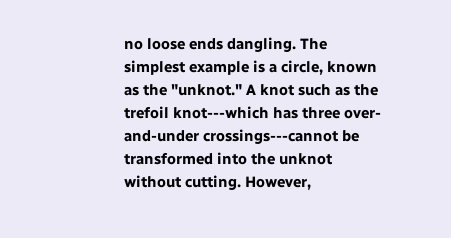no loose ends dangling. The simplest example is a circle, known as the "unknot." A knot such as the trefoil knot---which has three over-and-under crossings---cannot be transformed into the unknot without cutting. However,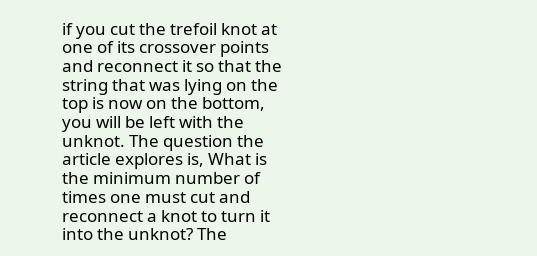if you cut the trefoil knot at one of its crossover points and reconnect it so that the string that was lying on the top is now on the bottom, you will be left with the unknot. The question the article explores is, What is the minimum number of times one must cut and reconnect a knot to turn it into the unknot? The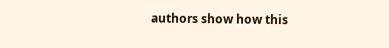authors show how this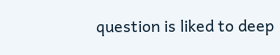question is liked to deep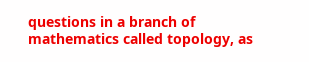questions in a branch of mathematics called topology, as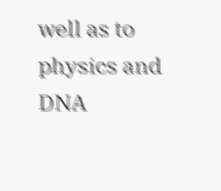well as to physics and DNA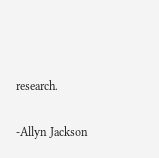research.

-Allyn Jackson